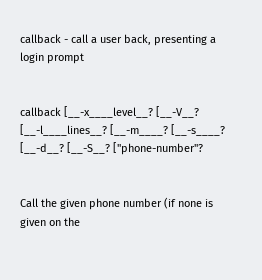callback - call a user back, presenting a login prompt


callback [__-x____level__? [__-V__? [__-l____lines__? [__-m____? [__-s____? [__-d__? [__-S__? [''phone-number''?


Call the given phone number (if none is given on the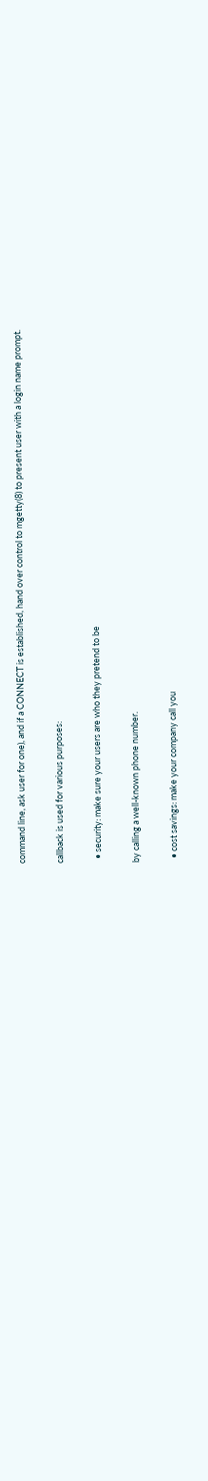command line, ask user for one), and if a CONNECT is established, hand over control to mgetty(8) to present user with a login name prompt.

callback is used for various purposes:

  • security: make sure your users are who they pretend to be

by calling a well-known phone number.

  • cost savings: make your company call you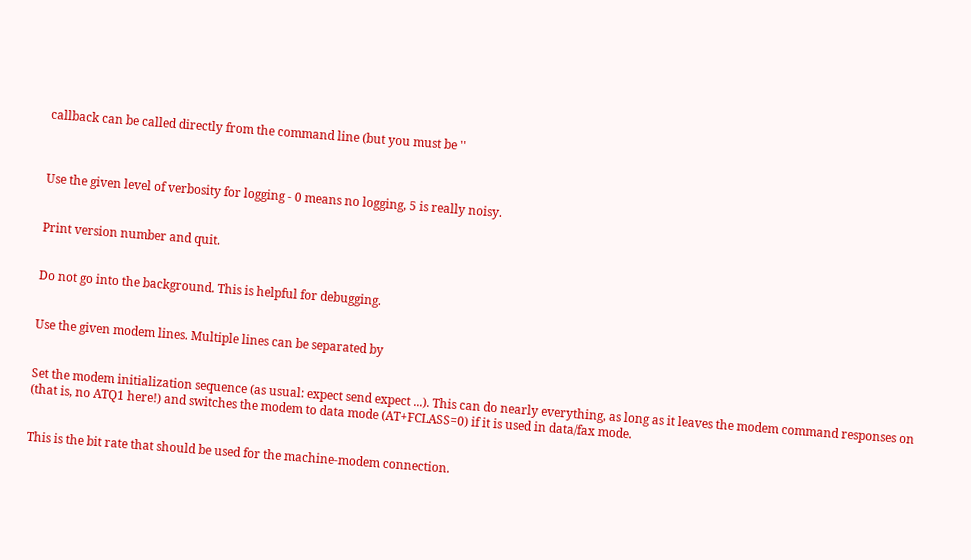callback can be called directly from the command line (but you must be ''



Use the given level of verbosity for logging - 0 means no logging, 5 is really noisy.


Print version number and quit.


Do not go into the background. This is helpful for debugging.


Use the given modem lines. Multiple lines can be separated by


Set the modem initialization sequence (as usual: expect send expect ...). This can do nearly everything, as long as it leaves the modem command responses on (that is, no ATQ1 here!) and switches the modem to data mode (AT+FCLASS=0) if it is used in data/fax mode.


This is the bit rate that should be used for the machine-modem connection.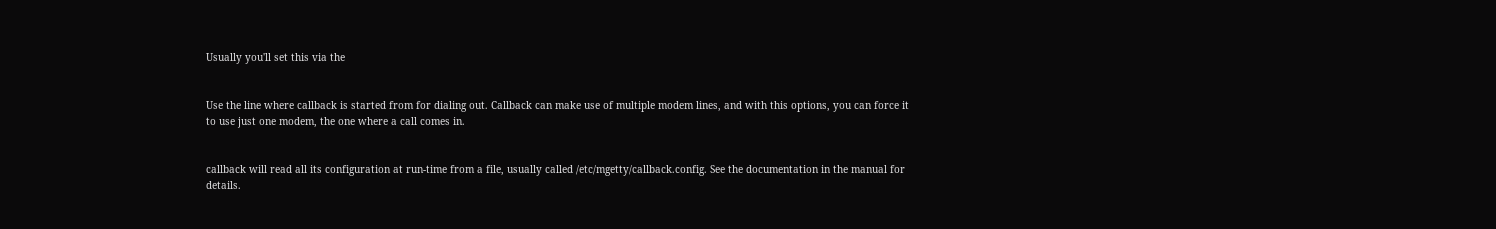Usually you'll set this via the


Use the line where callback is started from for dialing out. Callback can make use of multiple modem lines, and with this options, you can force it to use just one modem, the one where a call comes in.


callback will read all its configuration at run-time from a file, usually called /etc/mgetty/callback.config. See the documentation in the manual for details.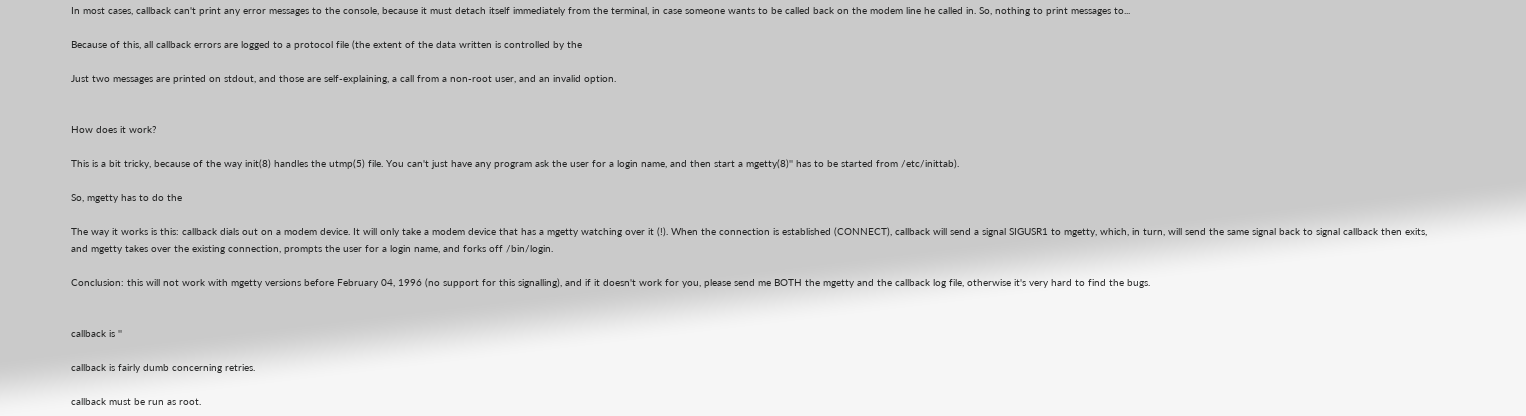In most cases, callback can't print any error messages to the console, because it must detach itself immediately from the terminal, in case someone wants to be called back on the modem line he called in. So, nothing to print messages to...

Because of this, all callback errors are logged to a protocol file (the extent of the data written is controlled by the

Just two messages are printed on stdout, and those are self-explaining, a call from a non-root user, and an invalid option.


How does it work?

This is a bit tricky, because of the way init(8) handles the utmp(5) file. You can't just have any program ask the user for a login name, and then start a mgetty(8)'' has to be started from /etc/inittab).

So, mgetty has to do the

The way it works is this: callback dials out on a modem device. It will only take a modem device that has a mgetty watching over it (!). When the connection is established (CONNECT), callback will send a signal SIGUSR1 to mgetty, which, in turn, will send the same signal back to signal callback then exits, and mgetty takes over the existing connection, prompts the user for a login name, and forks off /bin/login.

Conclusion: this will not work with mgetty versions before February 04, 1996 (no support for this signalling), and if it doesn't work for you, please send me BOTH the mgetty and the callback log file, otherwise it's very hard to find the bugs.


callback is ''

callback is fairly dumb concerning retries.

callback must be run as root.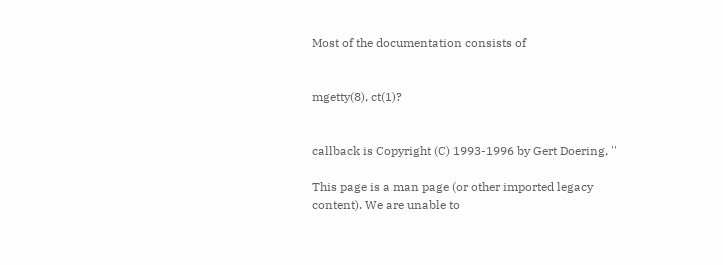Most of the documentation consists of


mgetty(8), ct(1)?


callback is Copyright (C) 1993-1996 by Gert Doering, ''

This page is a man page (or other imported legacy content). We are unable to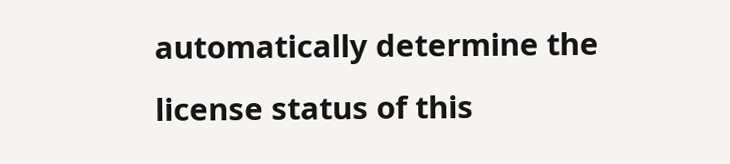automatically determine the license status of this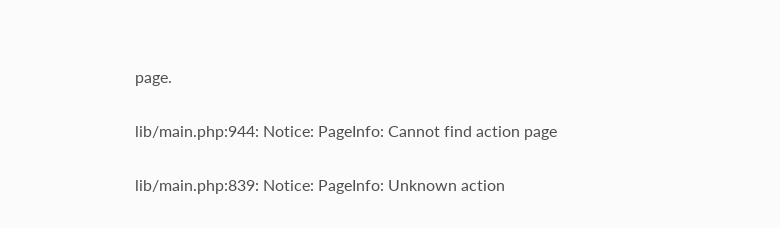page.

lib/main.php:944: Notice: PageInfo: Cannot find action page

lib/main.php:839: Notice: PageInfo: Unknown action